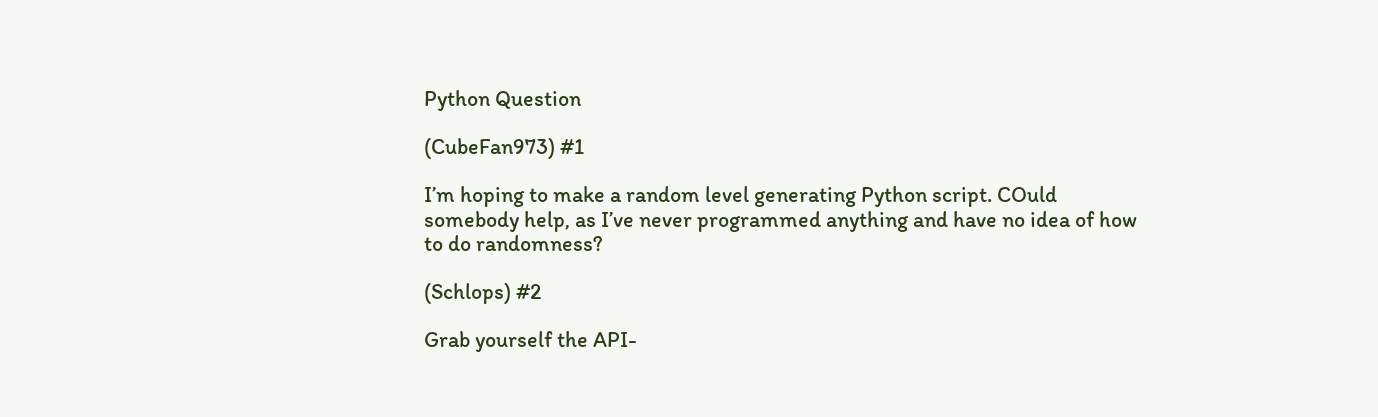Python Question

(CubeFan973) #1

I’m hoping to make a random level generating Python script. COuld somebody help, as I’ve never programmed anything and have no idea of how to do randomness?

(Schlops) #2

Grab yourself the API-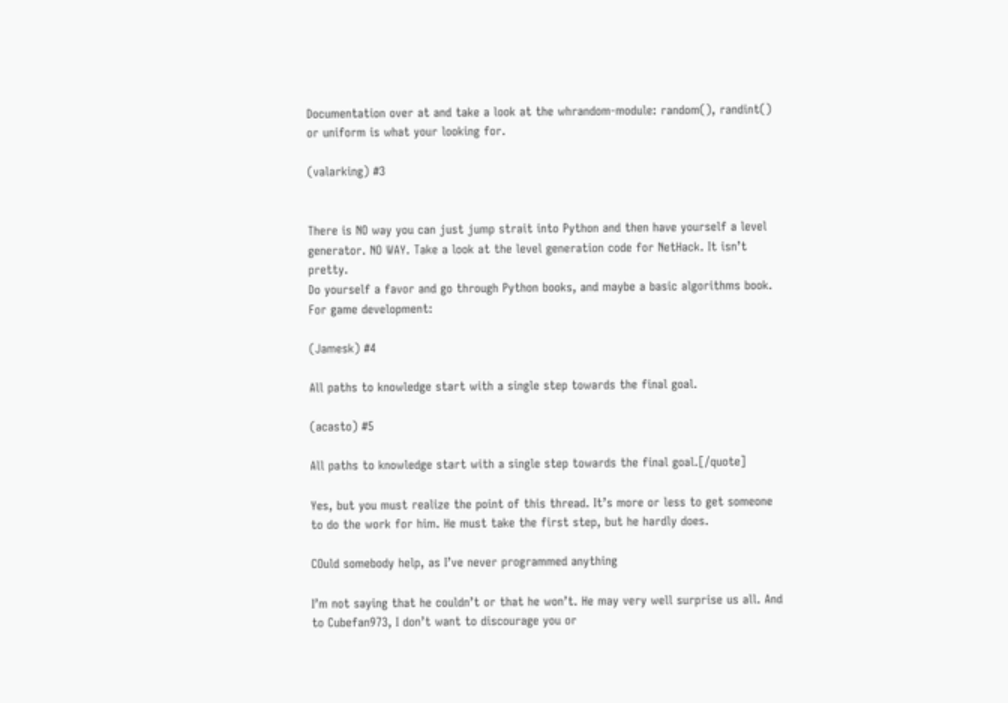Documentation over at and take a look at the whrandom-module: random(), randint() or uniform is what your looking for.

(valarking) #3


There is NO way you can just jump strait into Python and then have yourself a level generator. NO WAY. Take a look at the level generation code for NetHack. It isn’t pretty.
Do yourself a favor and go through Python books, and maybe a basic algorithms book.
For game development:

(Jamesk) #4

All paths to knowledge start with a single step towards the final goal.

(acasto) #5

All paths to knowledge start with a single step towards the final goal.[/quote]

Yes, but you must realize the point of this thread. It’s more or less to get someone to do the work for him. He must take the first step, but he hardly does.

COuld somebody help, as I’ve never programmed anything

I’m not saying that he couldn’t or that he won’t. He may very well surprise us all. And to Cubefan973, I don’t want to discourage you or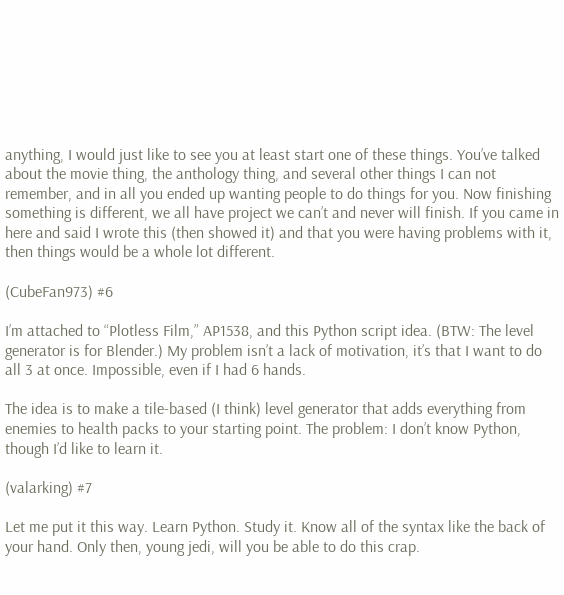anything, I would just like to see you at least start one of these things. You’ve talked about the movie thing, the anthology thing, and several other things I can not remember, and in all you ended up wanting people to do things for you. Now finishing something is different, we all have project we can’t and never will finish. If you came in here and said I wrote this (then showed it) and that you were having problems with it, then things would be a whole lot different.

(CubeFan973) #6

I’m attached to “Plotless Film,” AP1538, and this Python script idea. (BTW: The level generator is for Blender.) My problem isn’t a lack of motivation, it’s that I want to do all 3 at once. Impossible, even if I had 6 hands.

The idea is to make a tile-based (I think) level generator that adds everything from enemies to health packs to your starting point. The problem: I don’t know Python, though I’d like to learn it.

(valarking) #7

Let me put it this way. Learn Python. Study it. Know all of the syntax like the back of your hand. Only then, young jedi, will you be able to do this crap.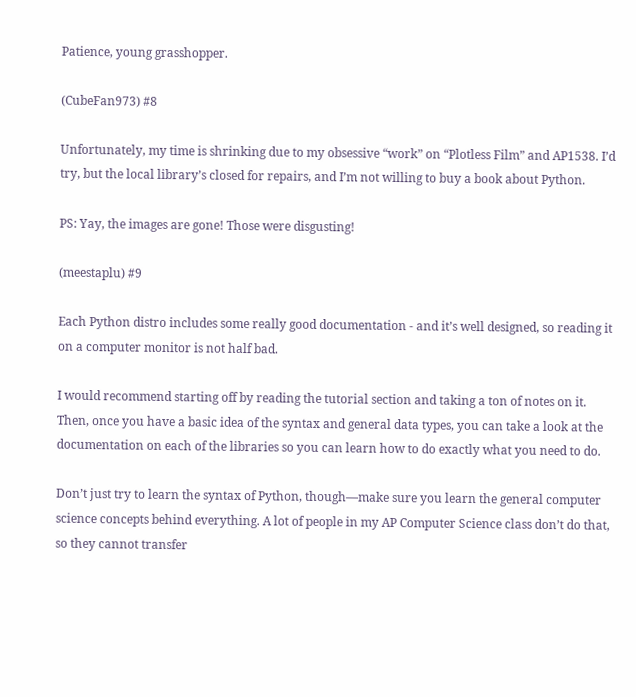Patience, young grasshopper.

(CubeFan973) #8

Unfortunately, my time is shrinking due to my obsessive “work” on “Plotless Film” and AP1538. I’d try, but the local library’s closed for repairs, and I’m not willing to buy a book about Python.

PS: Yay, the images are gone! Those were disgusting!

(meestaplu) #9

Each Python distro includes some really good documentation - and it’s well designed, so reading it on a computer monitor is not half bad.

I would recommend starting off by reading the tutorial section and taking a ton of notes on it. Then, once you have a basic idea of the syntax and general data types, you can take a look at the documentation on each of the libraries so you can learn how to do exactly what you need to do.

Don’t just try to learn the syntax of Python, though—make sure you learn the general computer science concepts behind everything. A lot of people in my AP Computer Science class don’t do that, so they cannot transfer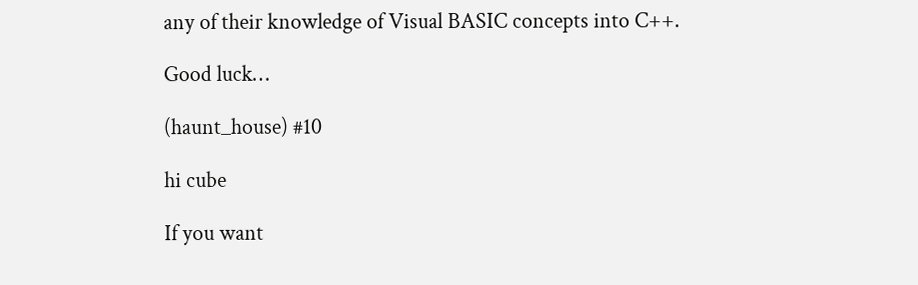any of their knowledge of Visual BASIC concepts into C++.

Good luck…

(haunt_house) #10

hi cube

If you want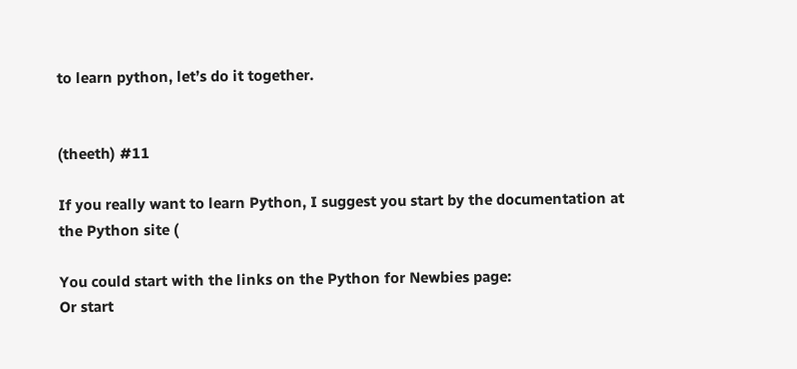to learn python, let’s do it together.


(theeth) #11

If you really want to learn Python, I suggest you start by the documentation at the Python site (

You could start with the links on the Python for Newbies page:
Or start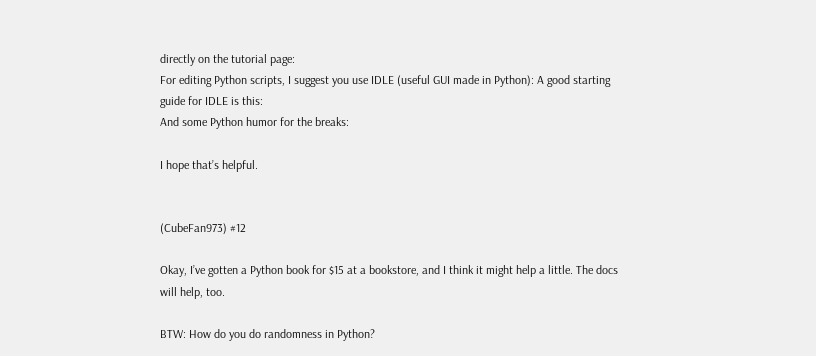directly on the tutorial page:
For editing Python scripts, I suggest you use IDLE (useful GUI made in Python): A good starting guide for IDLE is this:
And some Python humor for the breaks:

I hope that’s helpful.


(CubeFan973) #12

Okay, I’ve gotten a Python book for $15 at a bookstore, and I think it might help a little. The docs will help, too.

BTW: How do you do randomness in Python?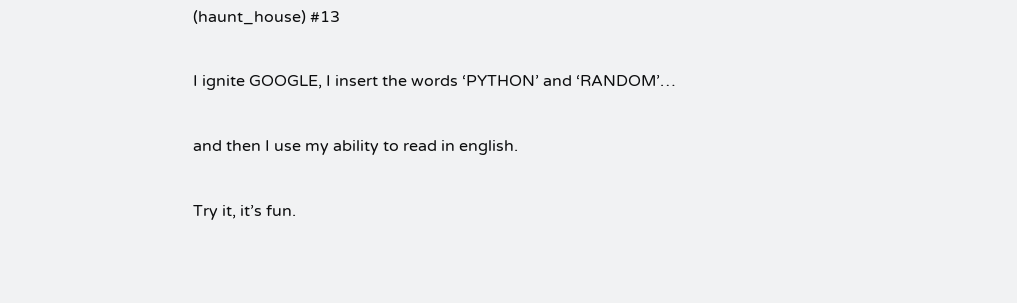(haunt_house) #13

I ignite GOOGLE, I insert the words ‘PYTHON’ and ‘RANDOM’…

and then I use my ability to read in english.

Try it, it’s fun.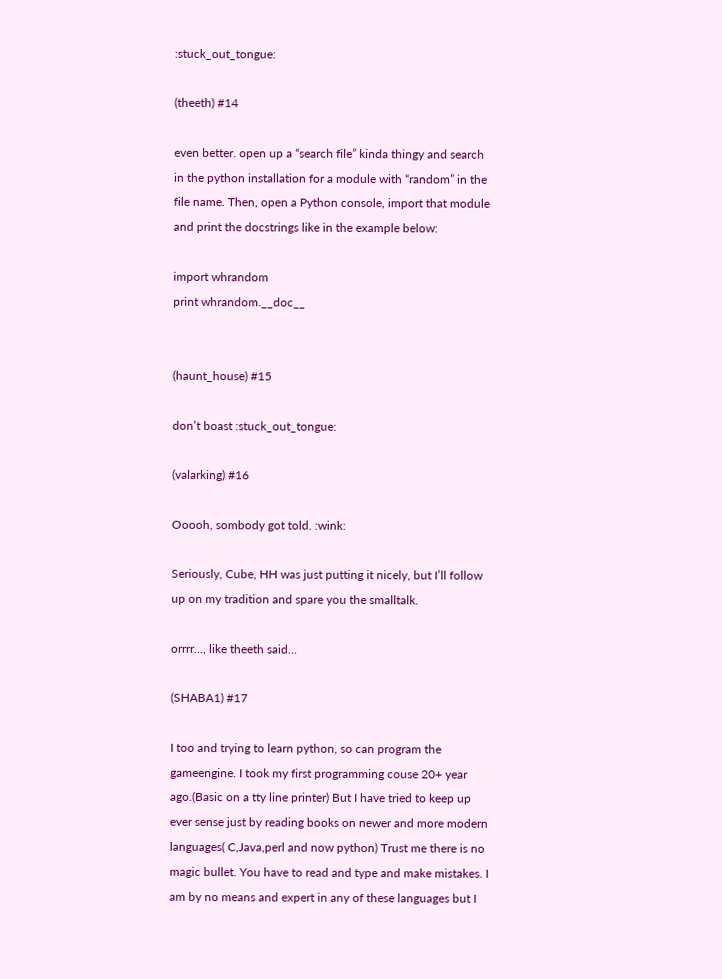:stuck_out_tongue:

(theeth) #14

even better. open up a “search file” kinda thingy and search in the python installation for a module with “random” in the file name. Then, open a Python console, import that module and print the docstrings like in the example below:

import whrandom
print whrandom.__doc__


(haunt_house) #15

don’t boast :stuck_out_tongue:

(valarking) #16

Ooooh, sombody got told. :wink:

Seriously, Cube, HH was just putting it nicely, but I’ll follow up on my tradition and spare you the smalltalk.

orrrr…, like theeth said…

(SHABA1) #17

I too and trying to learn python, so can program the gameengine. I took my first programming couse 20+ year ago.(Basic on a tty line printer) But I have tried to keep up ever sense just by reading books on newer and more modern languages( C,Java,perl and now python) Trust me there is no magic bullet. You have to read and type and make mistakes. I am by no means and expert in any of these languages but I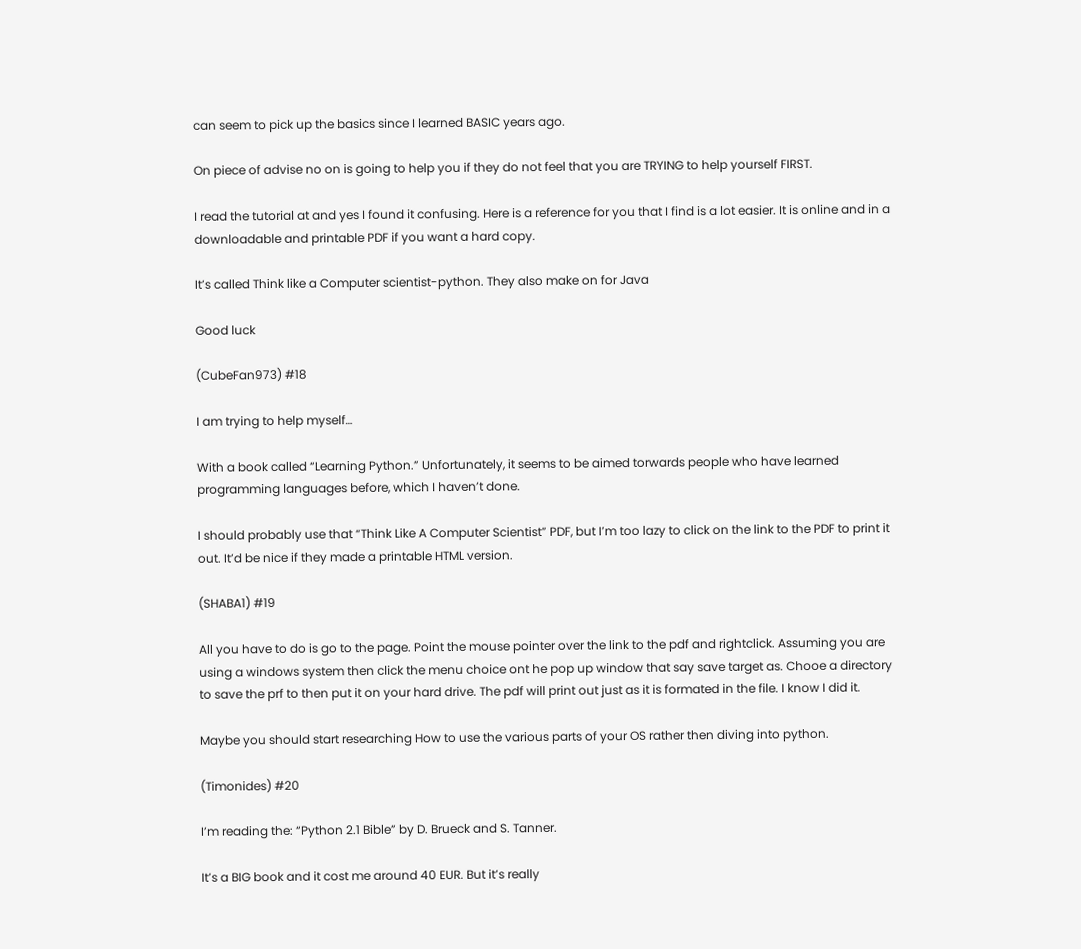can seem to pick up the basics since I learned BASIC years ago.

On piece of advise no on is going to help you if they do not feel that you are TRYING to help yourself FIRST.

I read the tutorial at and yes I found it confusing. Here is a reference for you that I find is a lot easier. It is online and in a downloadable and printable PDF if you want a hard copy.

It’s called Think like a Computer scientist-python. They also make on for Java

Good luck

(CubeFan973) #18

I am trying to help myself…

With a book called “Learning Python.” Unfortunately, it seems to be aimed torwards people who have learned programming languages before, which I haven’t done.

I should probably use that “Think Like A Computer Scientist” PDF, but I’m too lazy to click on the link to the PDF to print it out. It’d be nice if they made a printable HTML version.

(SHABA1) #19

All you have to do is go to the page. Point the mouse pointer over the link to the pdf and rightclick. Assuming you are using a windows system then click the menu choice ont he pop up window that say save target as. Chooe a directory to save the prf to then put it on your hard drive. The pdf will print out just as it is formated in the file. I know I did it.

Maybe you should start researching How to use the various parts of your OS rather then diving into python.

(Timonides) #20

I’m reading the: “Python 2.1 Bible” by D. Brueck and S. Tanner.

It’s a BIG book and it cost me around 40 EUR. But it’s really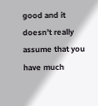good and it doesn’t really assume that you have much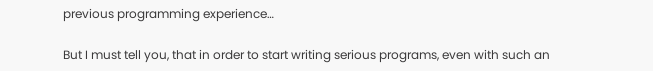previous programming experience…

But I must tell you, that in order to start writing serious programs, even with such an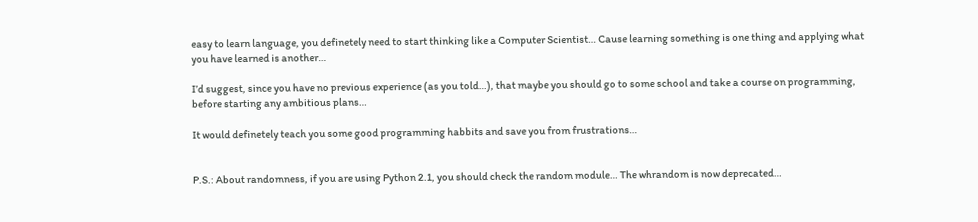easy to learn language, you definetely need to start thinking like a Computer Scientist… Cause learning something is one thing and applying what you have learned is another…

I’d suggest, since you have no previous experience (as you told…), that maybe you should go to some school and take a course on programming, before starting any ambitious plans…

It would definetely teach you some good programming habbits and save you from frustrations…


P.S.: About randomness, if you are using Python 2.1, you should check the random module… The whrandom is now deprecated…